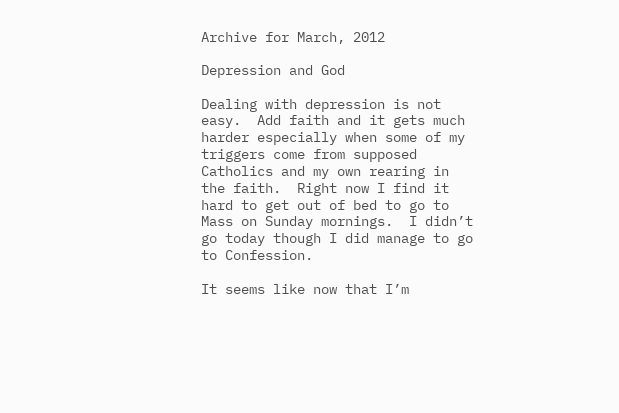Archive for March, 2012

Depression and God

Dealing with depression is not easy.  Add faith and it gets much harder especially when some of my triggers come from supposed Catholics and my own rearing in the faith.  Right now I find it hard to get out of bed to go to Mass on Sunday mornings.  I didn’t go today though I did manage to go to Confession.

It seems like now that I’m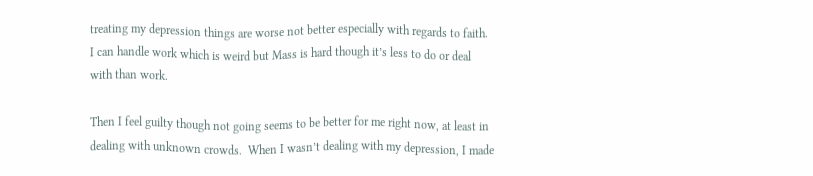treating my depression things are worse not better especially with regards to faith.  I can handle work which is weird but Mass is hard though it’s less to do or deal with than work.

Then I feel guilty though not going seems to be better for me right now, at least in dealing with unknown crowds.  When I wasn’t dealing with my depression, I made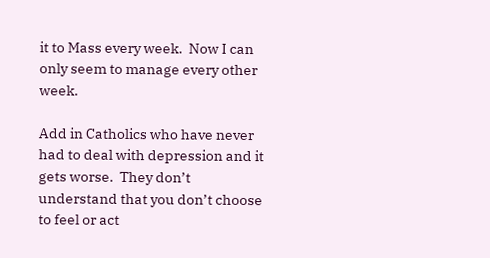it to Mass every week.  Now I can only seem to manage every other week.

Add in Catholics who have never had to deal with depression and it gets worse.  They don’t understand that you don’t choose to feel or act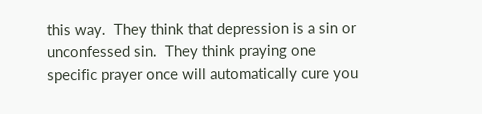this way.  They think that depression is a sin or unconfessed sin.  They think praying one specific prayer once will automatically cure you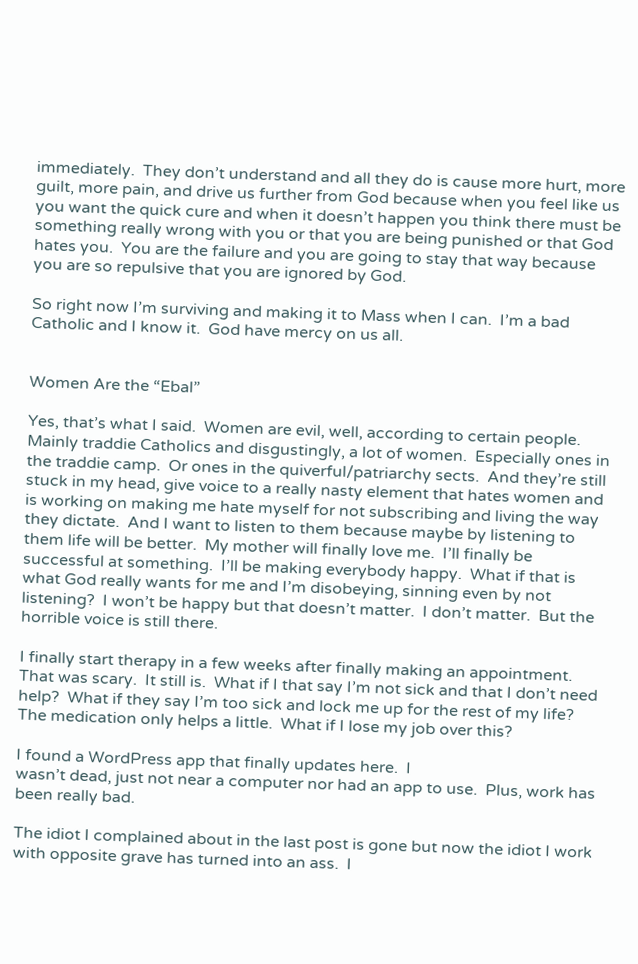immediately.  They don’t understand and all they do is cause more hurt, more guilt, more pain, and drive us further from God because when you feel like us you want the quick cure and when it doesn’t happen you think there must be something really wrong with you or that you are being punished or that God hates you.  You are the failure and you are going to stay that way because you are so repulsive that you are ignored by God.

So right now I’m surviving and making it to Mass when I can.  I’m a bad Catholic and I know it.  God have mercy on us all.


Women Are the “Ebal”

Yes, that’s what I said.  Women are evil, well, according to certain people.  Mainly traddie Catholics and disgustingly, a lot of women.  Especially ones in the traddie camp.  Or ones in the quiverful/patriarchy sects.  And they’re still stuck in my head, give voice to a really nasty element that hates women and is working on making me hate myself for not subscribing and living the way they dictate.  And I want to listen to them because maybe by listening to them life will be better.  My mother will finally love me.  I’ll finally be successful at something.  I’ll be making everybody happy.  What if that is what God really wants for me and I’m disobeying, sinning even by not listening?  I won’t be happy but that doesn’t matter.  I don’t matter.  But the horrible voice is still there.

I finally start therapy in a few weeks after finally making an appointment.  That was scary.  It still is.  What if I that say I’m not sick and that I don’t need help?  What if they say I’m too sick and lock me up for the rest of my life?  The medication only helps a little.  What if I lose my job over this?

I found a WordPress app that finally updates here.  I
wasn’t dead, just not near a computer nor had an app to use.  Plus, work has been really bad.

The idiot I complained about in the last post is gone but now the idiot I work with opposite grave has turned into an ass.  I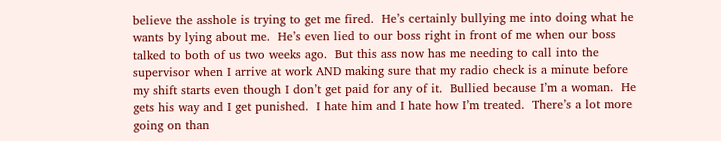believe the asshole is trying to get me fired.  He’s certainly bullying me into doing what he wants by lying about me.  He’s even lied to our boss right in front of me when our boss talked to both of us two weeks ago.  But this ass now has me needing to call into the supervisor when I arrive at work AND making sure that my radio check is a minute before my shift starts even though I don’t get paid for any of it.  Bullied because I’m a woman.  He gets his way and I get punished.  I hate him and I hate how I’m treated.  There’s a lot more going on than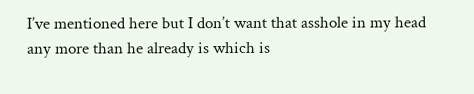I’ve mentioned here but I don’t want that asshole in my head any more than he already is which is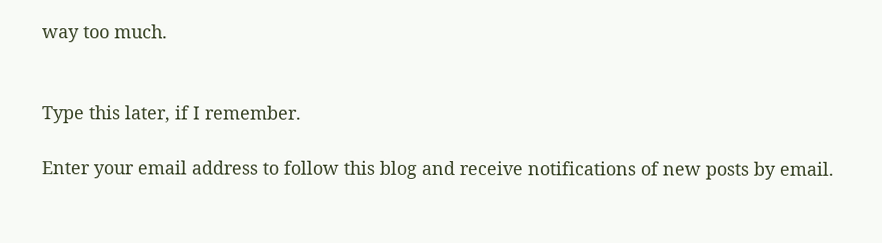way too much.


Type this later, if I remember.

Enter your email address to follow this blog and receive notifications of new posts by email.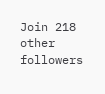Join 218 other followers